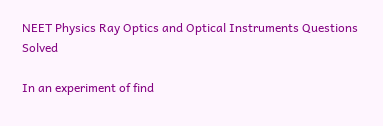NEET Physics Ray Optics and Optical Instruments Questions Solved

In an experiment of find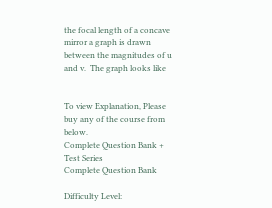the focal length of a concave mirror a graph is drawn between the magnitudes of u and v.  The graph looks like


To view Explanation, Please buy any of the course from below.
Complete Question Bank + Test Series
Complete Question Bank

Difficulty Level: